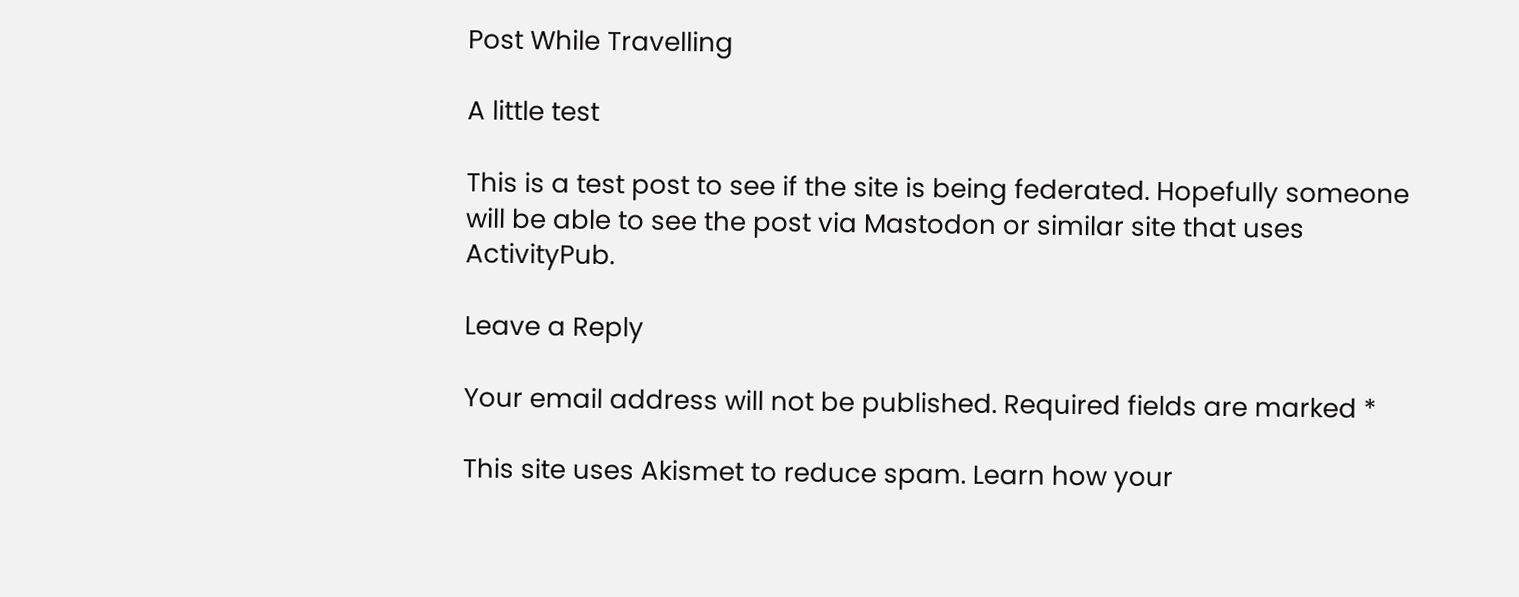Post While Travelling

A little test

This is a test post to see if the site is being federated. Hopefully someone will be able to see the post via Mastodon or similar site that uses ActivityPub.

Leave a Reply

Your email address will not be published. Required fields are marked *

This site uses Akismet to reduce spam. Learn how your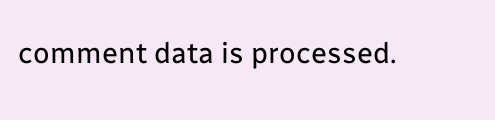comment data is processed.